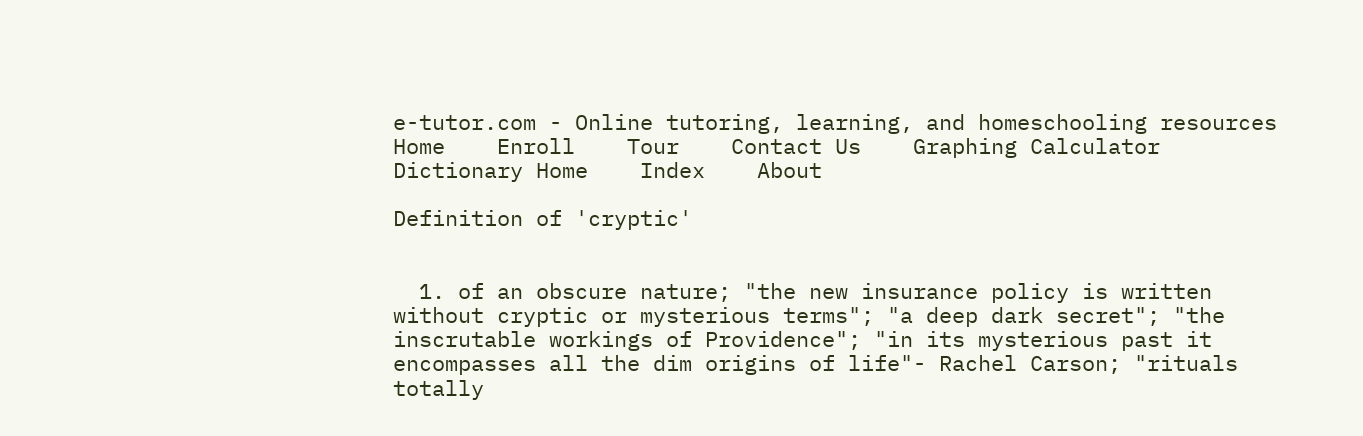e-tutor.com - Online tutoring, learning, and homeschooling resources      Home    Enroll    Tour    Contact Us    Graphing Calculator         Dictionary Home    Index    About

Definition of 'cryptic'


  1. of an obscure nature; "the new insurance policy is written without cryptic or mysterious terms"; "a deep dark secret"; "the inscrutable workings of Providence"; "in its mysterious past it encompasses all the dim origins of life"- Rachel Carson; "rituals totally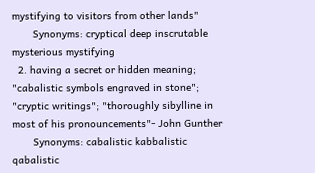mystifying to visitors from other lands"
       Synonyms: cryptical deep inscrutable mysterious mystifying
  2. having a secret or hidden meaning; "cabalistic symbols engraved in stone"; "cryptic writings"; "thoroughly sibylline in most of his pronouncements"- John Gunther
       Synonyms: cabalistic kabbalistic qabalistic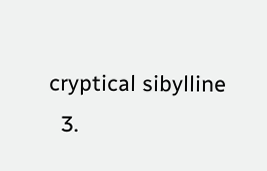cryptical sibylline
  3.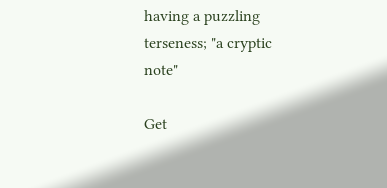having a puzzling terseness; "a cryptic note"

Get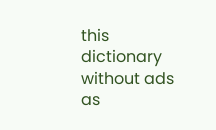this dictionary without ads as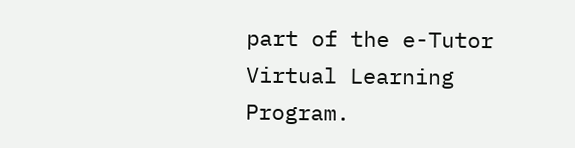part of the e-Tutor Virtual Learning Program.